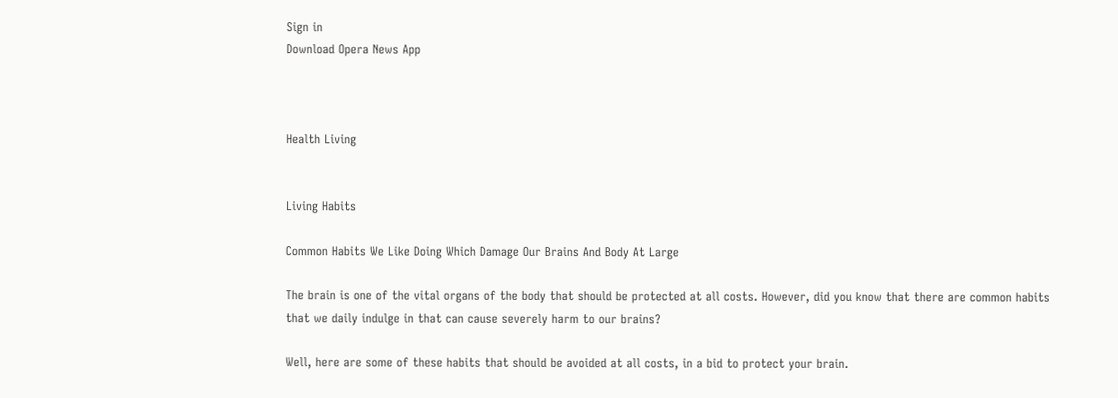Sign in
Download Opera News App



Health Living


Living Habits

Common Habits We Like Doing Which Damage Our Brains And Body At Large

The brain is one of the vital organs of the body that should be protected at all costs. However, did you know that there are common habits that we daily indulge in that can cause severely harm to our brains?

Well, here are some of these habits that should be avoided at all costs, in a bid to protect your brain.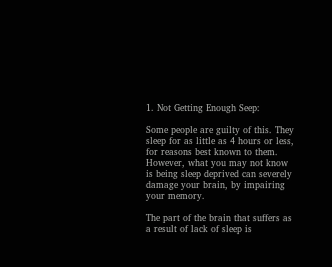1. Not Getting Enough Seep:

Some people are guilty of this. They sleep for as little as 4 hours or less, for reasons best known to them. However, what you may not know is being sleep deprived can severely damage your brain, by impairing your memory.

The part of the brain that suffers as a result of lack of sleep is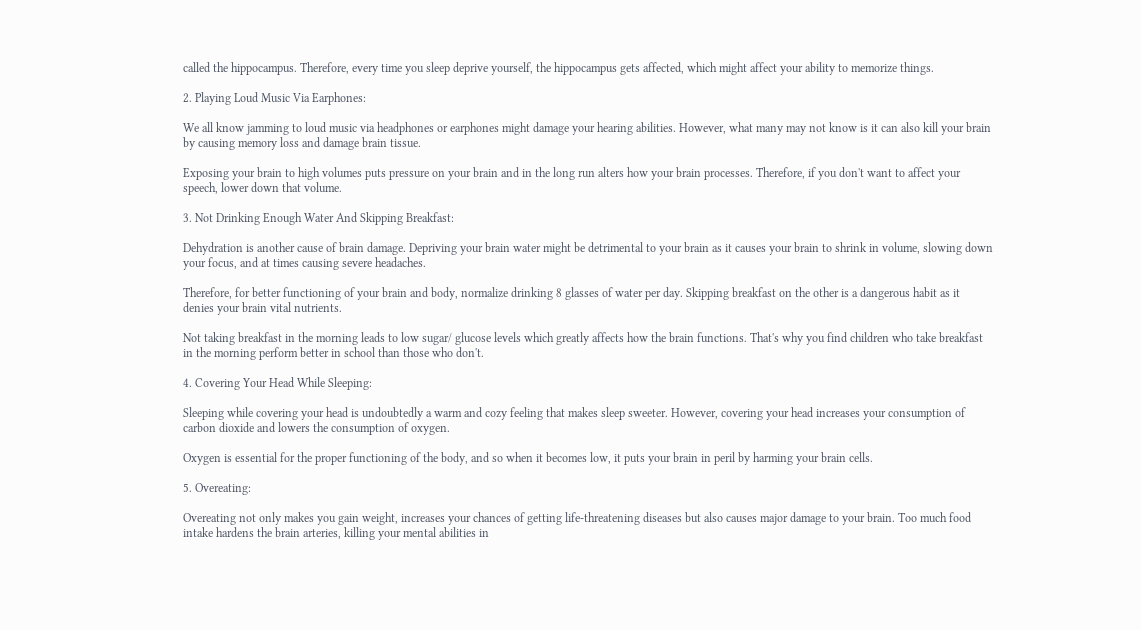called the hippocampus. Therefore, every time you sleep deprive yourself, the hippocampus gets affected, which might affect your ability to memorize things.

2. Playing Loud Music Via Earphones:

We all know jamming to loud music via headphones or earphones might damage your hearing abilities. However, what many may not know is it can also kill your brain by causing memory loss and damage brain tissue.

Exposing your brain to high volumes puts pressure on your brain and in the long run alters how your brain processes. Therefore, if you don't want to affect your speech, lower down that volume.

3. Not Drinking Enough Water And Skipping Breakfast:

Dehydration is another cause of brain damage. Depriving your brain water might be detrimental to your brain as it causes your brain to shrink in volume, slowing down your focus, and at times causing severe headaches.

Therefore, for better functioning of your brain and body, normalize drinking 8 glasses of water per day. Skipping breakfast on the other is a dangerous habit as it denies your brain vital nutrients.

Not taking breakfast in the morning leads to low sugar/ glucose levels which greatly affects how the brain functions. That's why you find children who take breakfast in the morning perform better in school than those who don't.

4. Covering Your Head While Sleeping:

Sleeping while covering your head is undoubtedly a warm and cozy feeling that makes sleep sweeter. However, covering your head increases your consumption of carbon dioxide and lowers the consumption of oxygen.

Oxygen is essential for the proper functioning of the body, and so when it becomes low, it puts your brain in peril by harming your brain cells.

5. Overeating:

Overeating not only makes you gain weight, increases your chances of getting life-threatening diseases but also causes major damage to your brain. Too much food intake hardens the brain arteries, killing your mental abilities in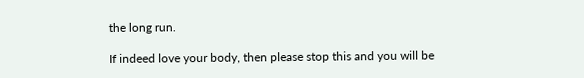the long run.

If indeed love your body, then please stop this and you will be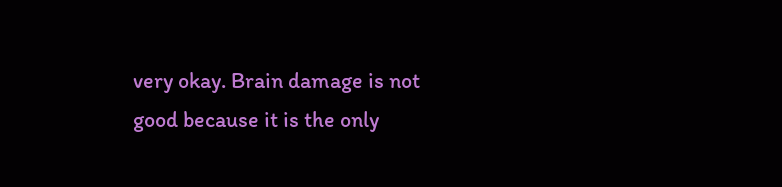very okay. Brain damage is not good because it is the only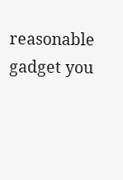reasonable gadget you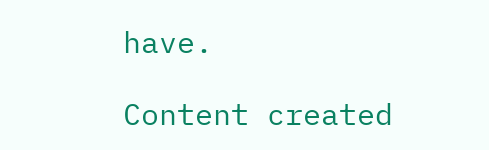have.

Content created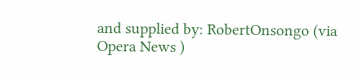and supplied by: RobertOnsongo (via Opera News )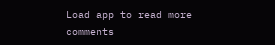Load app to read more comments